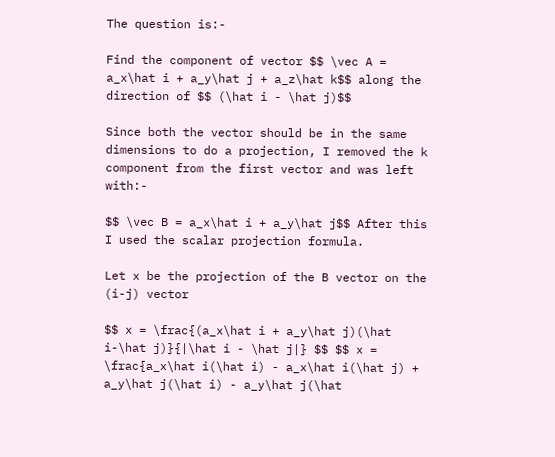The question is:-

Find the component of vector $$ \vec A = a_x\hat i + a_y\hat j + a_z\hat k$$ along the direction of $$ (\hat i - \hat j)$$

Since both the vector should be in the same dimensions to do a projection, I removed the k component from the first vector and was left with:-

$$ \vec B = a_x\hat i + a_y\hat j$$ After this I used the scalar projection formula.

Let x be the projection of the B vector on the (i-j) vector

$$ x = \frac{(a_x\hat i + a_y\hat j)(\hat i-\hat j)}{|\hat i - \hat j|} $$ $$ x = \frac{a_x\hat i(\hat i) - a_x\hat i(\hat j) + a_y\hat j(\hat i) - a_y\hat j(\hat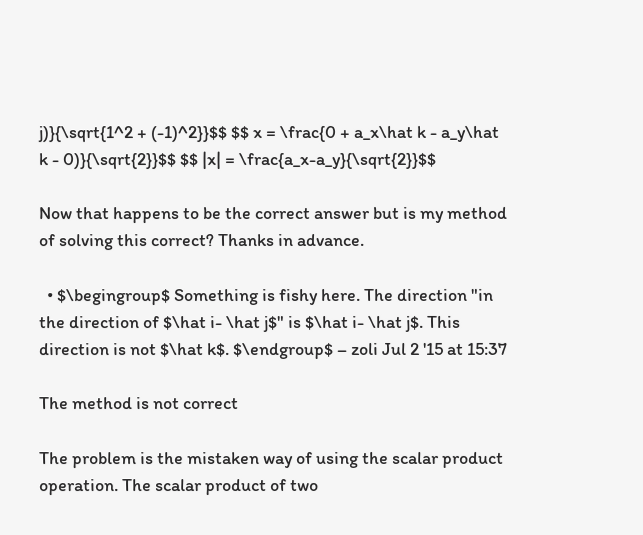j)}{\sqrt{1^2 + (-1)^2}}$$ $$ x = \frac{0 + a_x\hat k - a_y\hat k - 0)}{\sqrt{2}}$$ $$ |x| = \frac{a_x-a_y}{\sqrt{2}}$$

Now that happens to be the correct answer but is my method of solving this correct? Thanks in advance.

  • $\begingroup$ Something is fishy here. The direction "in the direction of $\hat i- \hat j$" is $\hat i- \hat j$. This direction is not $\hat k$. $\endgroup$ – zoli Jul 2 '15 at 15:37

The method is not correct

The problem is the mistaken way of using the scalar product operation. The scalar product of two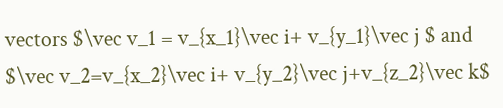vectors $\vec v_1 = v_{x_1}\vec i+ v_{y_1}\vec j $ and $\vec v_2=v_{x_2}\vec i+ v_{y_2}\vec j+v_{z_2}\vec k$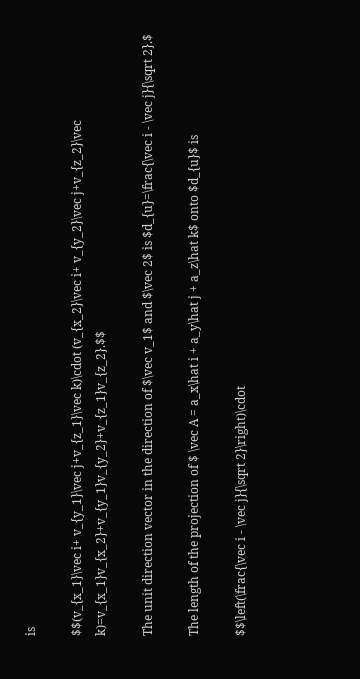is

$$(v_{x_1}\vec i+ v_{y_1}\vec j+v_{z_1}\vec k)\cdot (v_{x_2}\vec i+ v_{y_2}\vec j+v_{z_2}\vec k)=v_{x_1}v_{x_2}+v_{y_1}v_{y_2}+v_{z_1}v_{z_2}.$$

The unit direction vector in the direction of $\vec v_1$ and $\vec 2$ is $d_{u}=\frac{\vec i - \vec j}{\sqrt 2}.$

The length of the projection of $ \vec A = a_x\hat i + a_y\hat j + a_z\hat k$ onto $d_{u}$ is

$$\left(\frac{\vec i - \vec j}{\sqrt 2}\right)\cdot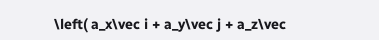\left( a_x\vec i + a_y\vec j + a_z\vec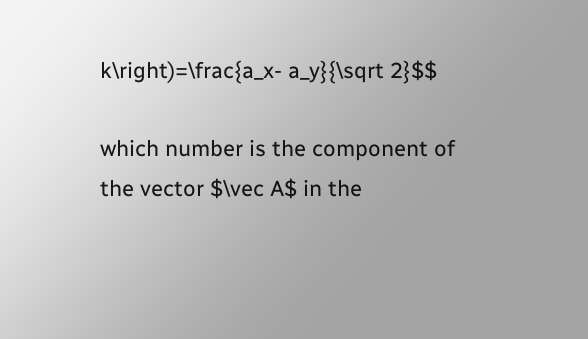k\right)=\frac{a_x- a_y}{\sqrt 2}$$

which number is the component of the vector $\vec A$ in the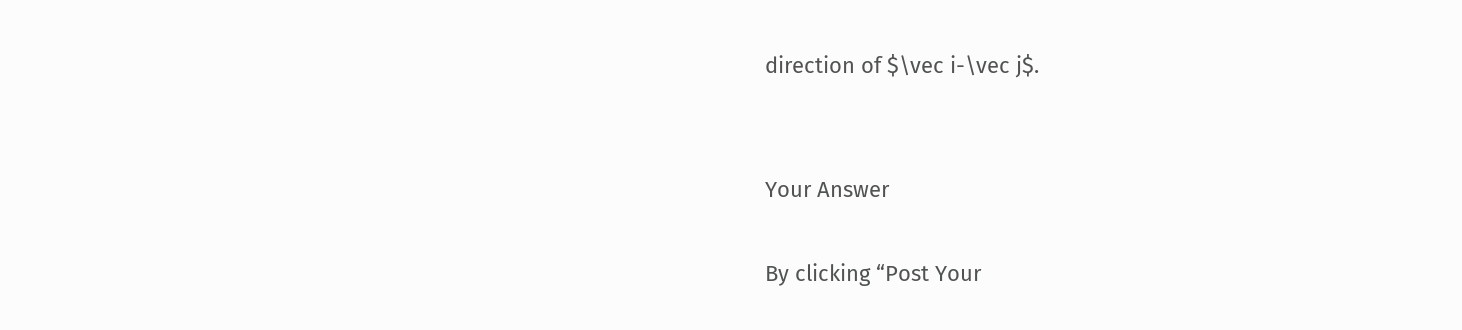direction of $\vec i-\vec j$.


Your Answer

By clicking “Post Your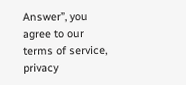Answer”, you agree to our terms of service, privacy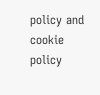policy and cookie policy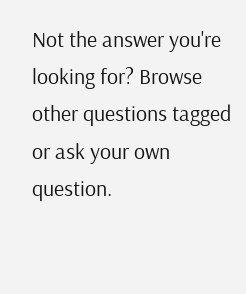Not the answer you're looking for? Browse other questions tagged or ask your own question.